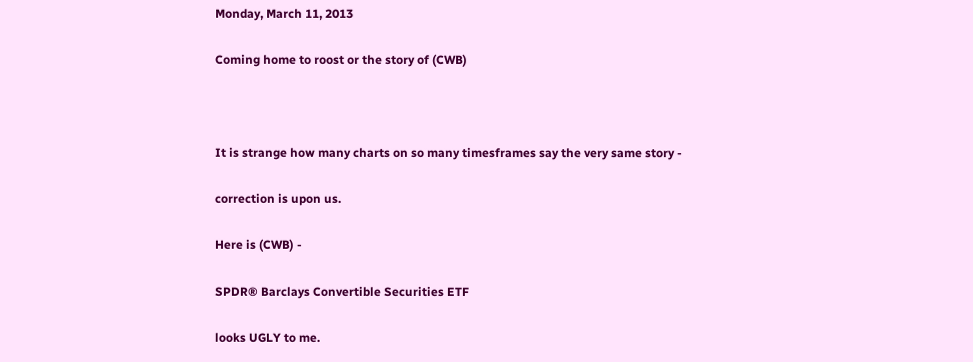Monday, March 11, 2013

Coming home to roost or the story of (CWB)



It is strange how many charts on so many timesframes say the very same story -

correction is upon us.

Here is (CWB) -

SPDR® Barclays Convertible Securities ETF

looks UGLY to me.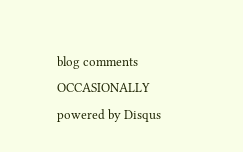blog comments OCCASIONALLY powered by Disqus